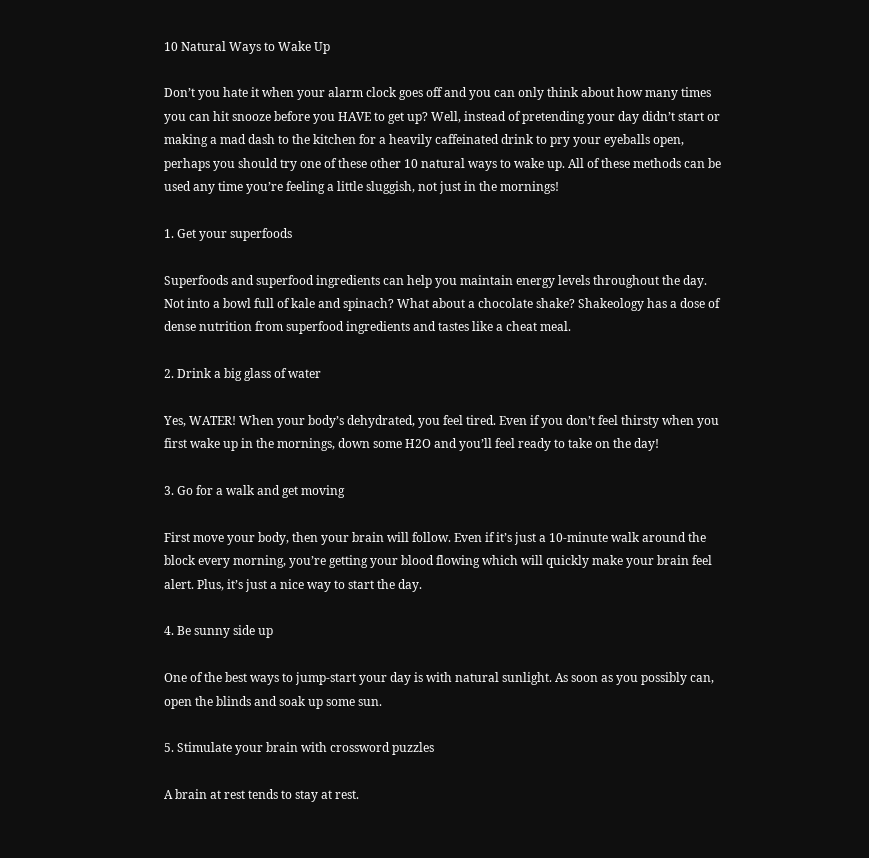10 Natural Ways to Wake Up

Don’t you hate it when your alarm clock goes off and you can only think about how many times you can hit snooze before you HAVE to get up? Well, instead of pretending your day didn’t start or making a mad dash to the kitchen for a heavily caffeinated drink to pry your eyeballs open, perhaps you should try one of these other 10 natural ways to wake up. All of these methods can be used any time you’re feeling a little sluggish, not just in the mornings!

1. Get your superfoods

Superfoods and superfood ingredients can help you maintain energy levels throughout the day. Not into a bowl full of kale and spinach? What about a chocolate shake? Shakeology has a dose of dense nutrition from superfood ingredients and tastes like a cheat meal.

2. Drink a big glass of water

Yes, WATER! When your body’s dehydrated, you feel tired. Even if you don’t feel thirsty when you first wake up in the mornings, down some H2O and you’ll feel ready to take on the day!

3. Go for a walk and get moving

First move your body, then your brain will follow. Even if it’s just a 10-minute walk around the block every morning, you’re getting your blood flowing which will quickly make your brain feel alert. Plus, it’s just a nice way to start the day.

4. Be sunny side up

One of the best ways to jump-start your day is with natural sunlight. As soon as you possibly can, open the blinds and soak up some sun.

5. Stimulate your brain with crossword puzzles

A brain at rest tends to stay at rest.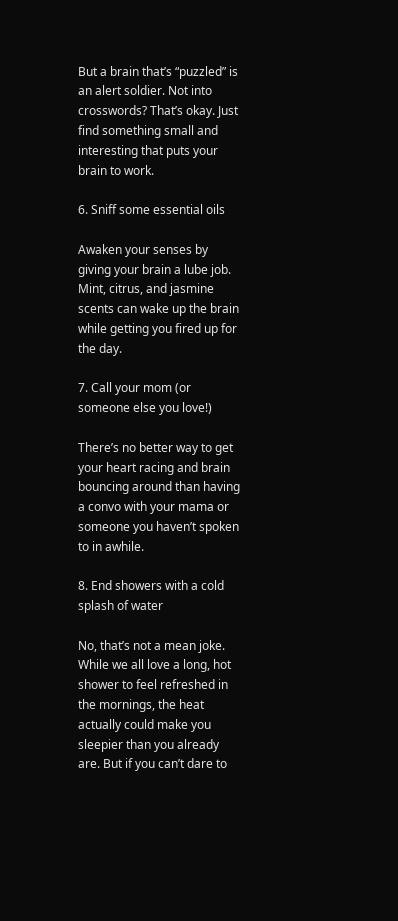But a brain that’s “puzzled” is an alert soldier. Not into crosswords? That’s okay. Just find something small and interesting that puts your brain to work.

6. Sniff some essential oils

Awaken your senses by giving your brain a lube job. Mint, citrus, and jasmine scents can wake up the brain while getting you fired up for the day.

7. Call your mom (or someone else you love!)

There’s no better way to get your heart racing and brain bouncing around than having a convo with your mama or someone you haven’t spoken to in awhile.

8. End showers with a cold splash of water

No, that’s not a mean joke. While we all love a long, hot shower to feel refreshed in the mornings, the heat actually could make you sleepier than you already are. But if you can’t dare to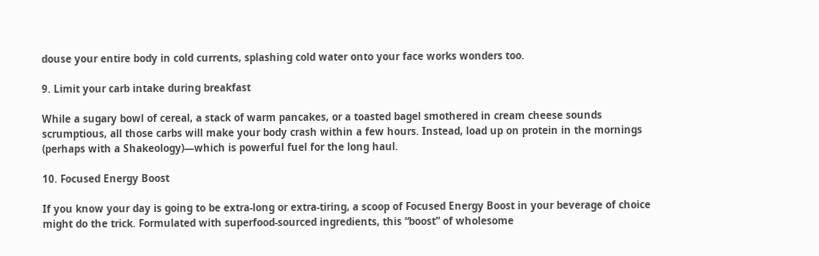douse your entire body in cold currents, splashing cold water onto your face works wonders too.

9. Limit your carb intake during breakfast

While a sugary bowl of cereal, a stack of warm pancakes, or a toasted bagel smothered in cream cheese sounds scrumptious, all those carbs will make your body crash within a few hours. Instead, load up on protein in the mornings (perhaps with a Shakeology)—which is powerful fuel for the long haul.

10. Focused Energy Boost

If you know your day is going to be extra-long or extra-tiring, a scoop of Focused Energy Boost in your beverage of choice might do the trick. Formulated with superfood-sourced ingredients, this “boost” of wholesome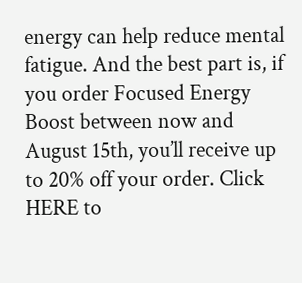energy can help reduce mental fatigue. And the best part is, if you order Focused Energy Boost between now and August 15th, you’ll receive up to 20% off your order. Click HERE to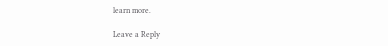learn more.

Leave a Reply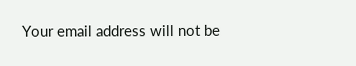Your email address will not be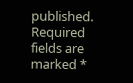published. Required fields are marked *